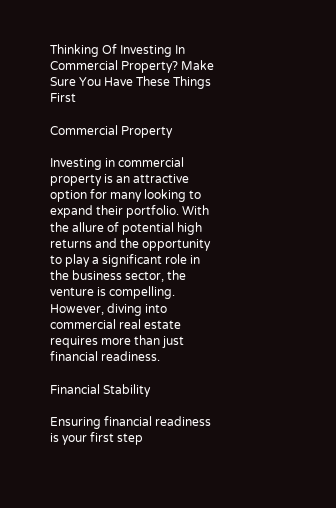Thinking Of Investing In Commercial Property? Make Sure You Have These Things First

Commercial Property

Investing in commercial property is an attractive option for many looking to expand their portfolio. With the allure of potential high returns and the opportunity to play a significant role in the business sector, the venture is compelling. However, diving into commercial real estate requires more than just financial readiness.

Financial Stability

Ensuring financial readiness is your first step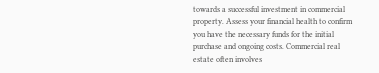towards a successful investment in commercial property. Assess your financial health to confirm you have the necessary funds for the initial purchase and ongoing costs. Commercial real estate often involves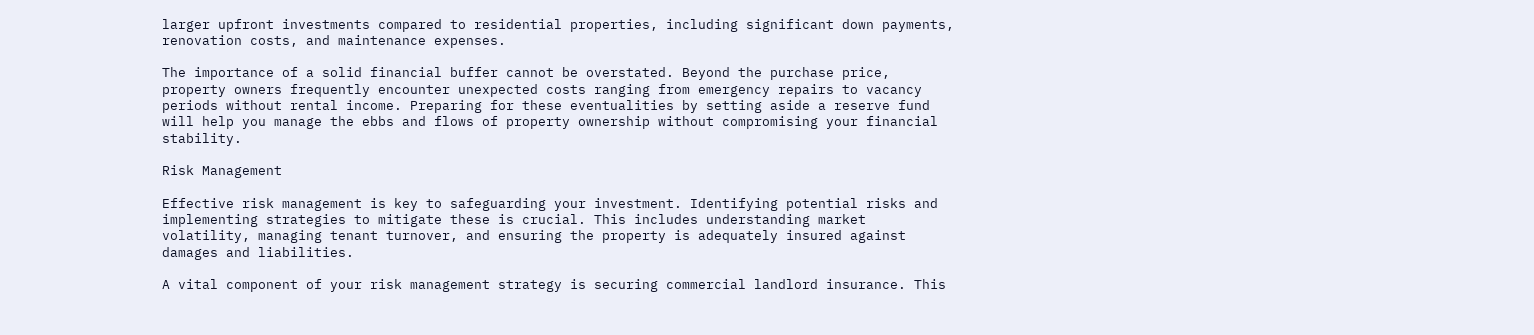larger upfront investments compared to residential properties, including significant down payments, renovation costs, and maintenance expenses.

The importance of a solid financial buffer cannot be overstated. Beyond the purchase price, property owners frequently encounter unexpected costs ranging from emergency repairs to vacancy periods without rental income. Preparing for these eventualities by setting aside a reserve fund will help you manage the ebbs and flows of property ownership without compromising your financial stability.

Risk Management

Effective risk management is key to safeguarding your investment. Identifying potential risks and implementing strategies to mitigate these is crucial. This includes understanding market volatility, managing tenant turnover, and ensuring the property is adequately insured against damages and liabilities.

A vital component of your risk management strategy is securing commercial landlord insurance. This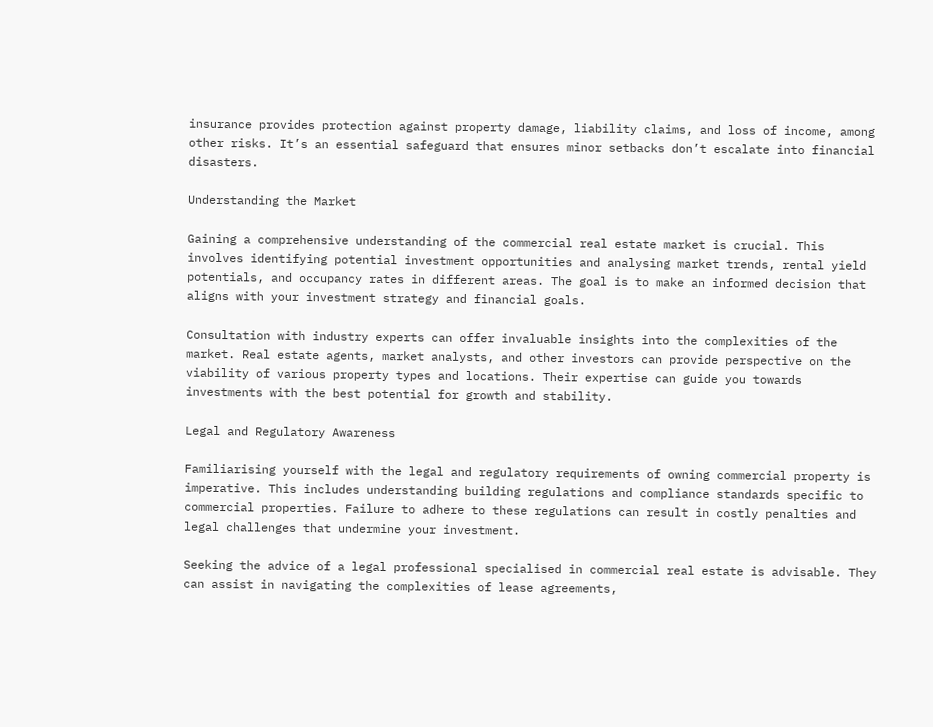insurance provides protection against property damage, liability claims, and loss of income, among other risks. It’s an essential safeguard that ensures minor setbacks don’t escalate into financial disasters.

Understanding the Market

Gaining a comprehensive understanding of the commercial real estate market is crucial. This involves identifying potential investment opportunities and analysing market trends, rental yield potentials, and occupancy rates in different areas. The goal is to make an informed decision that aligns with your investment strategy and financial goals.

Consultation with industry experts can offer invaluable insights into the complexities of the market. Real estate agents, market analysts, and other investors can provide perspective on the viability of various property types and locations. Their expertise can guide you towards investments with the best potential for growth and stability.

Legal and Regulatory Awareness

Familiarising yourself with the legal and regulatory requirements of owning commercial property is imperative. This includes understanding building regulations and compliance standards specific to commercial properties. Failure to adhere to these regulations can result in costly penalties and legal challenges that undermine your investment.

Seeking the advice of a legal professional specialised in commercial real estate is advisable. They can assist in navigating the complexities of lease agreements,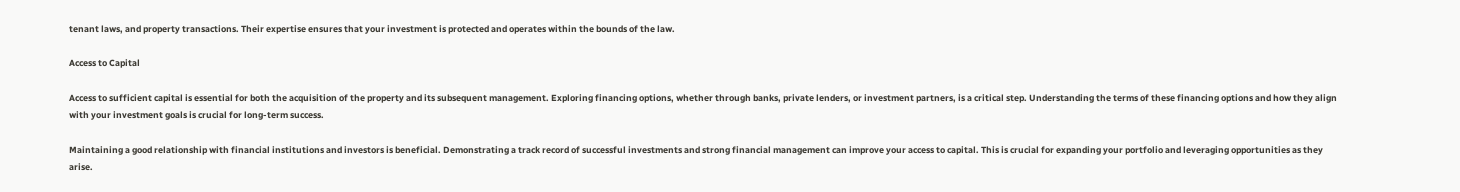tenant laws, and property transactions. Their expertise ensures that your investment is protected and operates within the bounds of the law.

Access to Capital

Access to sufficient capital is essential for both the acquisition of the property and its subsequent management. Exploring financing options, whether through banks, private lenders, or investment partners, is a critical step. Understanding the terms of these financing options and how they align with your investment goals is crucial for long-term success.

Maintaining a good relationship with financial institutions and investors is beneficial. Demonstrating a track record of successful investments and strong financial management can improve your access to capital. This is crucial for expanding your portfolio and leveraging opportunities as they arise.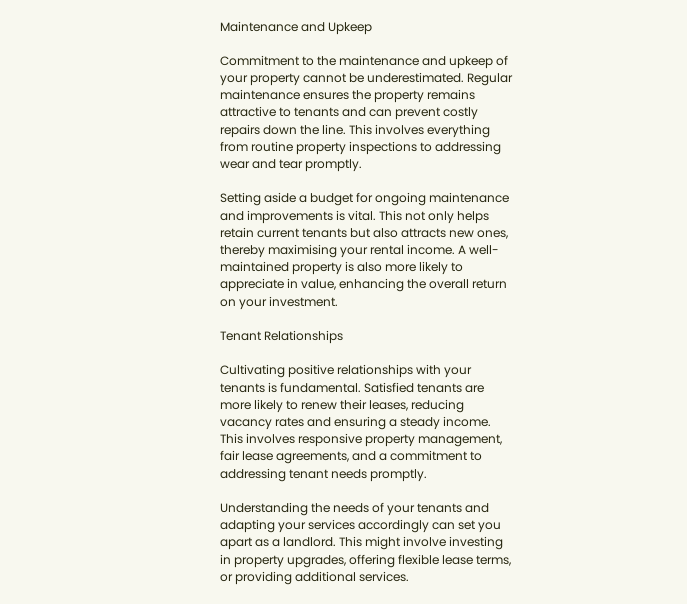Maintenance and Upkeep

Commitment to the maintenance and upkeep of your property cannot be underestimated. Regular maintenance ensures the property remains attractive to tenants and can prevent costly repairs down the line. This involves everything from routine property inspections to addressing wear and tear promptly.

Setting aside a budget for ongoing maintenance and improvements is vital. This not only helps retain current tenants but also attracts new ones, thereby maximising your rental income. A well-maintained property is also more likely to appreciate in value, enhancing the overall return on your investment.

Tenant Relationships

Cultivating positive relationships with your tenants is fundamental. Satisfied tenants are more likely to renew their leases, reducing vacancy rates and ensuring a steady income. This involves responsive property management, fair lease agreements, and a commitment to addressing tenant needs promptly.

Understanding the needs of your tenants and adapting your services accordingly can set you apart as a landlord. This might involve investing in property upgrades, offering flexible lease terms, or providing additional services.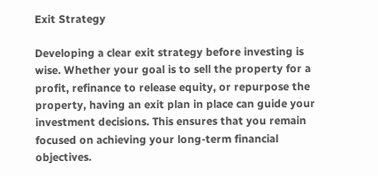Exit Strategy

Developing a clear exit strategy before investing is wise. Whether your goal is to sell the property for a profit, refinance to release equity, or repurpose the property, having an exit plan in place can guide your investment decisions. This ensures that you remain focused on achieving your long-term financial objectives.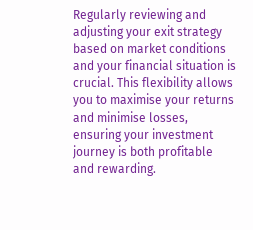Regularly reviewing and adjusting your exit strategy based on market conditions and your financial situation is crucial. This flexibility allows you to maximise your returns and minimise losses, ensuring your investment journey is both profitable and rewarding.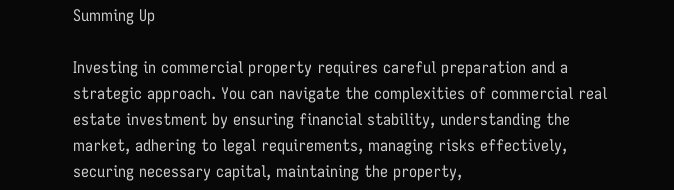Summing Up

Investing in commercial property requires careful preparation and a strategic approach. You can navigate the complexities of commercial real estate investment by ensuring financial stability, understanding the market, adhering to legal requirements, managing risks effectively, securing necessary capital, maintaining the property,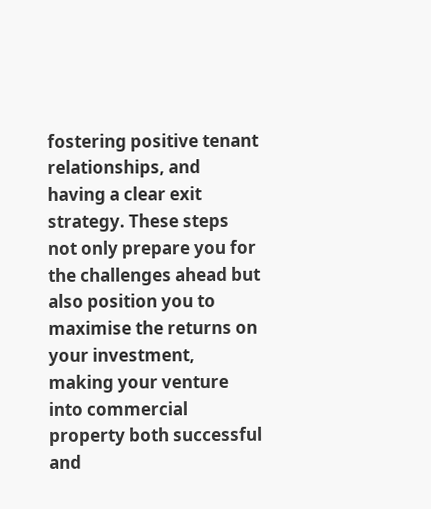fostering positive tenant relationships, and having a clear exit strategy. These steps not only prepare you for the challenges ahead but also position you to maximise the returns on your investment, making your venture into commercial property both successful and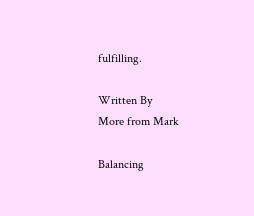fulfilling.

Written By
More from Mark

Balancing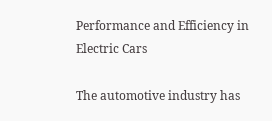Performance and Efficiency in Electric Cars

The automotive industry has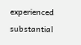experienced substantial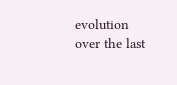evolution over the last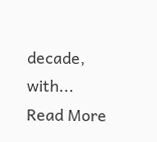decade, with...
Read More